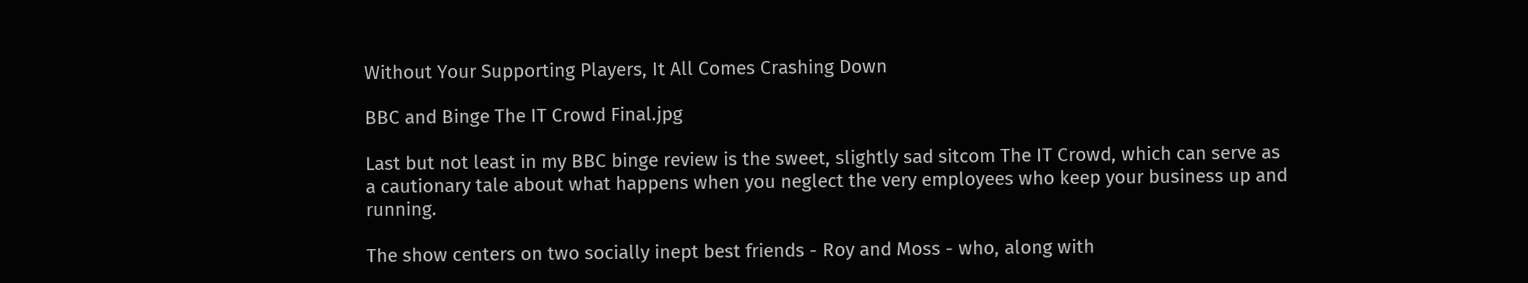Without Your Supporting Players, It All Comes Crashing Down

BBC and Binge The IT Crowd Final.jpg

Last but not least in my BBC binge review is the sweet, slightly sad sitcom The IT Crowd, which can serve as a cautionary tale about what happens when you neglect the very employees who keep your business up and running.

The show centers on two socially inept best friends - Roy and Moss - who, along with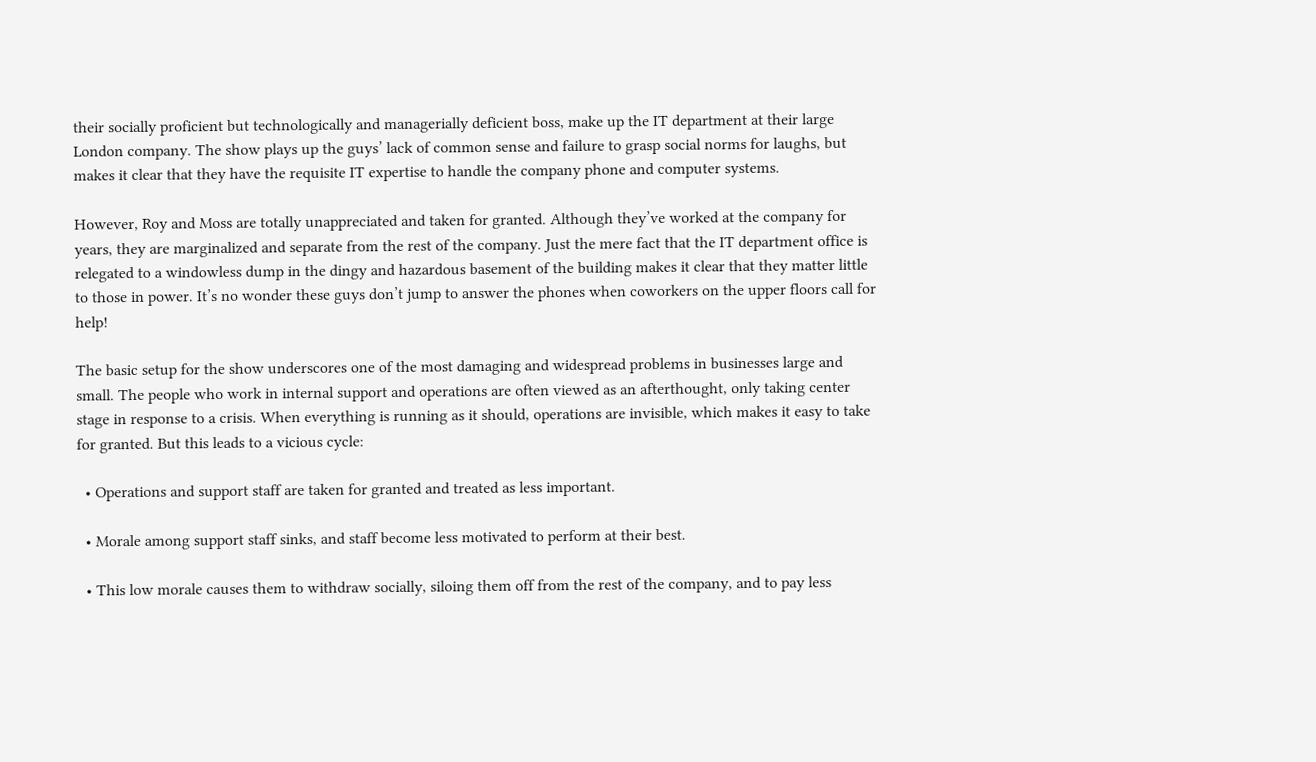their socially proficient but technologically and managerially deficient boss, make up the IT department at their large London company. The show plays up the guys’ lack of common sense and failure to grasp social norms for laughs, but makes it clear that they have the requisite IT expertise to handle the company phone and computer systems.

However, Roy and Moss are totally unappreciated and taken for granted. Although they’ve worked at the company for years, they are marginalized and separate from the rest of the company. Just the mere fact that the IT department office is relegated to a windowless dump in the dingy and hazardous basement of the building makes it clear that they matter little to those in power. It’s no wonder these guys don’t jump to answer the phones when coworkers on the upper floors call for help!

The basic setup for the show underscores one of the most damaging and widespread problems in businesses large and small. The people who work in internal support and operations are often viewed as an afterthought, only taking center stage in response to a crisis. When everything is running as it should, operations are invisible, which makes it easy to take for granted. But this leads to a vicious cycle:

  • Operations and support staff are taken for granted and treated as less important.

  • Morale among support staff sinks, and staff become less motivated to perform at their best.

  • This low morale causes them to withdraw socially, siloing them off from the rest of the company, and to pay less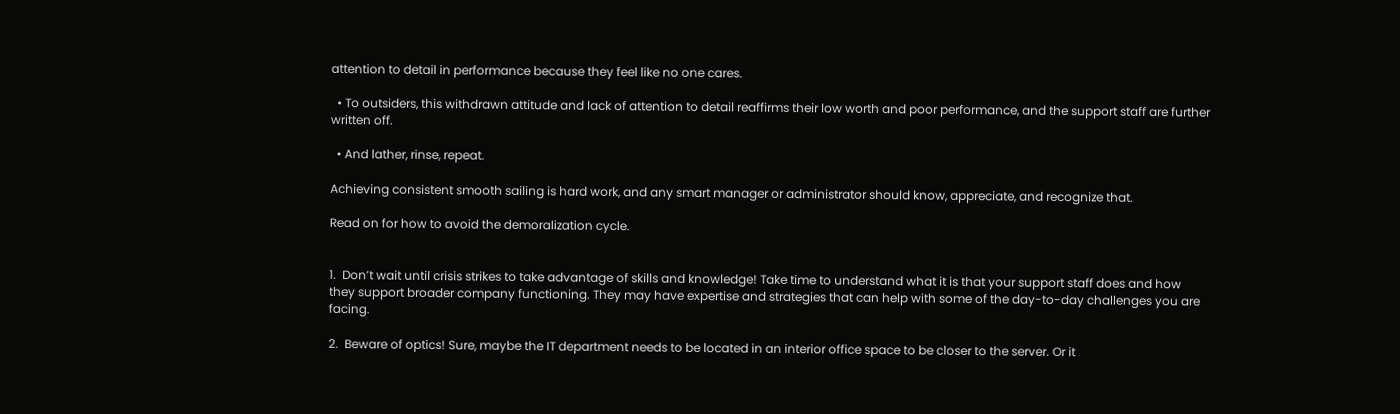attention to detail in performance because they feel like no one cares.

  • To outsiders, this withdrawn attitude and lack of attention to detail reaffirms their low worth and poor performance, and the support staff are further written off.

  • And lather, rinse, repeat.

Achieving consistent smooth sailing is hard work, and any smart manager or administrator should know, appreciate, and recognize that.

Read on for how to avoid the demoralization cycle.


1.  Don’t wait until crisis strikes to take advantage of skills and knowledge! Take time to understand what it is that your support staff does and how they support broader company functioning. They may have expertise and strategies that can help with some of the day-to-day challenges you are facing.

2.  Beware of optics! Sure, maybe the IT department needs to be located in an interior office space to be closer to the server. Or it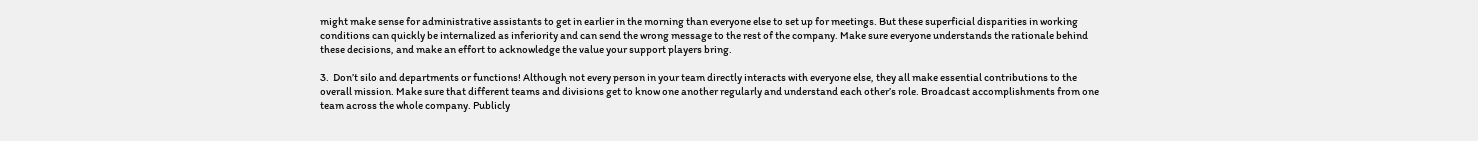might make sense for administrative assistants to get in earlier in the morning than everyone else to set up for meetings. But these superficial disparities in working conditions can quickly be internalized as inferiority and can send the wrong message to the rest of the company. Make sure everyone understands the rationale behind these decisions, and make an effort to acknowledge the value your support players bring.

3.  Don’t silo and departments or functions! Although not every person in your team directly interacts with everyone else, they all make essential contributions to the overall mission. Make sure that different teams and divisions get to know one another regularly and understand each other’s role. Broadcast accomplishments from one team across the whole company. Publicly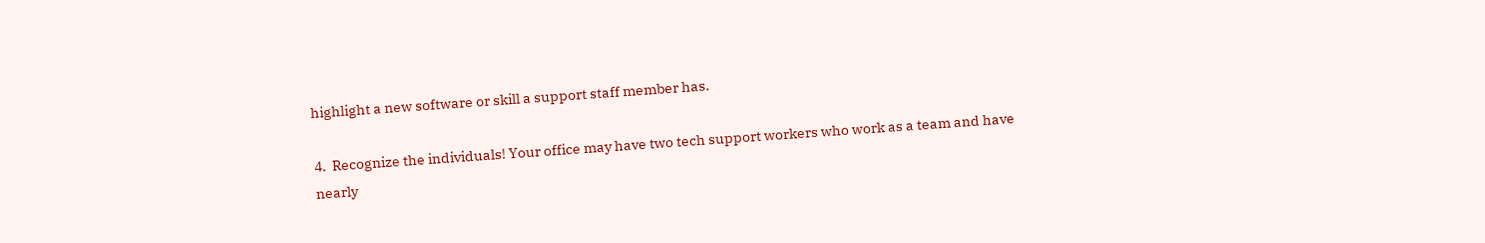highlight a new software or skill a support staff member has.

4.  Recognize the individuals! Your office may have two tech support workers who work as a team and have nearly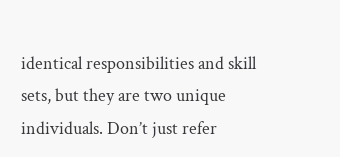identical responsibilities and skill sets, but they are two unique individuals. Don’t just refer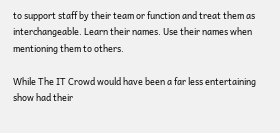to support staff by their team or function and treat them as interchangeable. Learn their names. Use their names when mentioning them to others.

While The IT Crowd would have been a far less entertaining show had their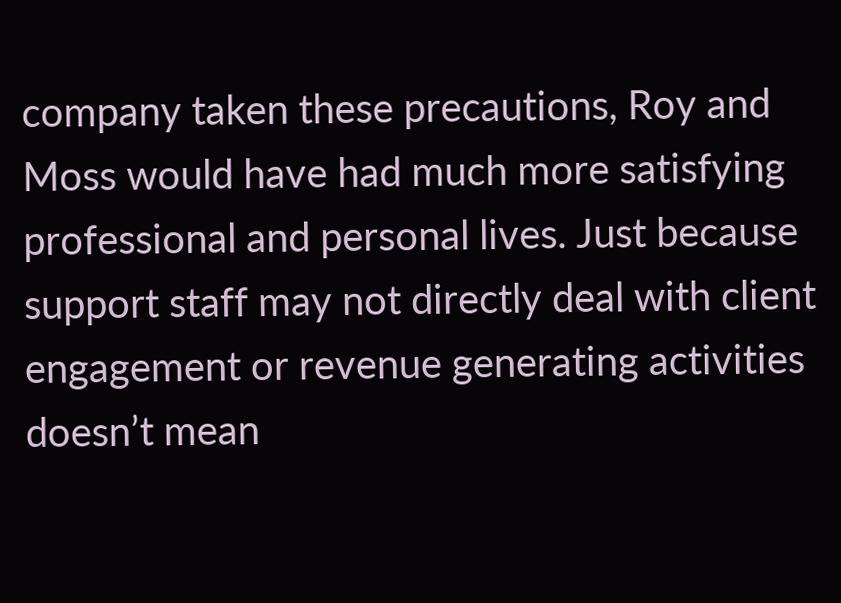company taken these precautions, Roy and Moss would have had much more satisfying professional and personal lives. Just because support staff may not directly deal with client engagement or revenue generating activities doesn’t mean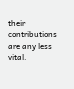their contributions are any less vital.